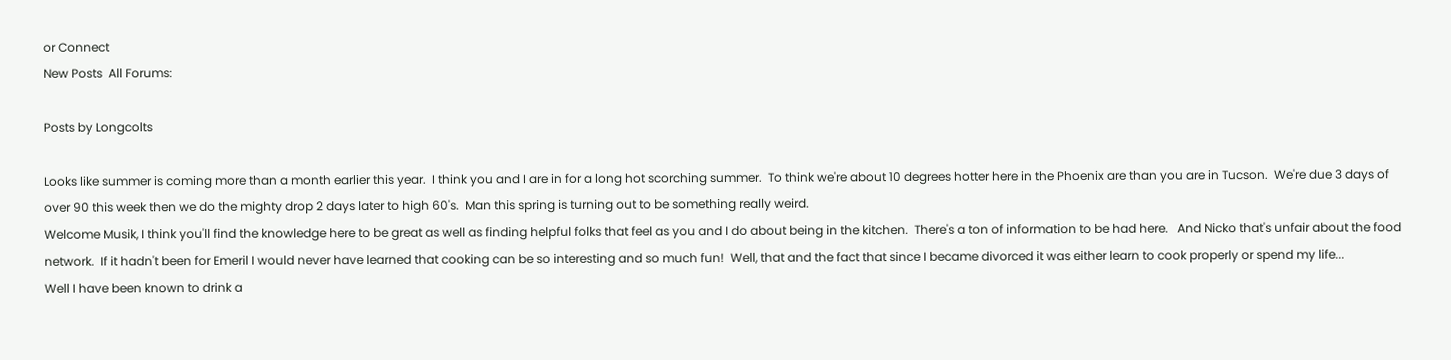or Connect
New Posts  All Forums:

Posts by Longcolts

Looks like summer is coming more than a month earlier this year.  I think you and I are in for a long hot scorching summer.  To think we're about 10 degrees hotter here in the Phoenix are than you are in Tucson.  We're due 3 days of over 90 this week then we do the mighty drop 2 days later to high 60's.  Man this spring is turning out to be something really weird.
Welcome Musik, I think you'll find the knowledge here to be great as well as finding helpful folks that feel as you and I do about being in the kitchen.  There's a ton of information to be had here.   And Nicko that's unfair about the food network.  If it hadn't been for Emeril I would never have learned that cooking can be so interesting and so much fun!  Well, that and the fact that since I became divorced it was either learn to cook properly or spend my life...
Well I have been known to drink a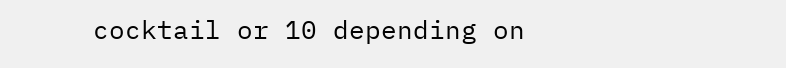cocktail or 10 depending on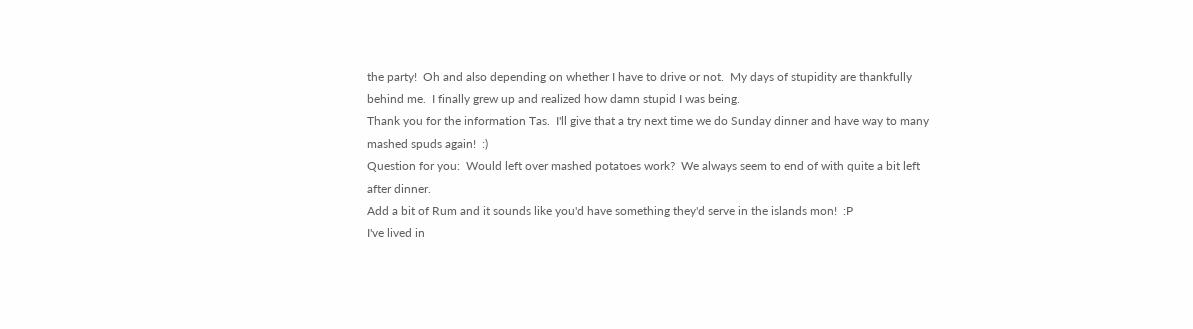the party!  Oh and also depending on whether I have to drive or not.  My days of stupidity are thankfully behind me.  I finally grew up and realized how damn stupid I was being.
Thank you for the information Tas.  I'll give that a try next time we do Sunday dinner and have way to many mashed spuds again!  :)
Question for you:  Would left over mashed potatoes work?  We always seem to end of with quite a bit left after dinner.
Add a bit of Rum and it sounds like you'd have something they'd serve in the islands mon!  :P
I've lived in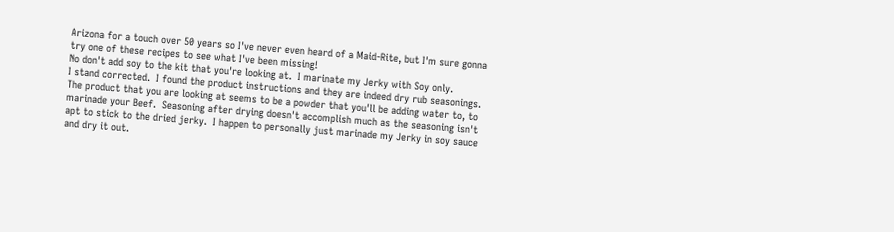Arizona for a touch over 50 years so I've never even heard of a Maid-Rite, but I'm sure gonna try one of these recipes to see what I've been missing!
No don't add soy to the kit that you're looking at.  I marinate my Jerky with Soy only.
I stand corrected.  I found the product instructions and they are indeed dry rub seasonings.
The product that you are looking at seems to be a powder that you'll be adding water to, to marinade your Beef.  Seasoning after drying doesn't accomplish much as the seasoning isn't apt to stick to the dried jerky.  I happen to personally just marinade my Jerky in soy sauce and dry it out.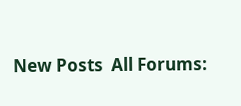New Posts  All Forums: